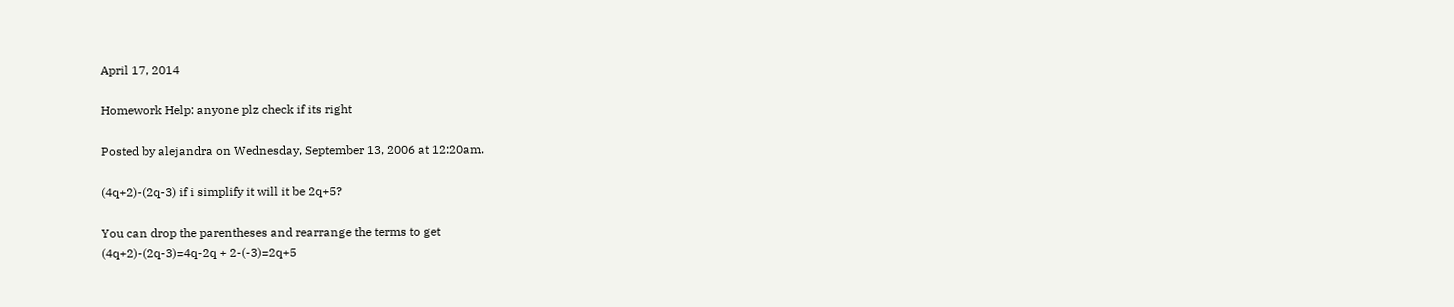April 17, 2014

Homework Help: anyone plz check if its right

Posted by alejandra on Wednesday, September 13, 2006 at 12:20am.

(4q+2)-(2q-3) if i simplify it will it be 2q+5?

You can drop the parentheses and rearrange the terms to get
(4q+2)-(2q-3)=4q-2q + 2-(-3)=2q+5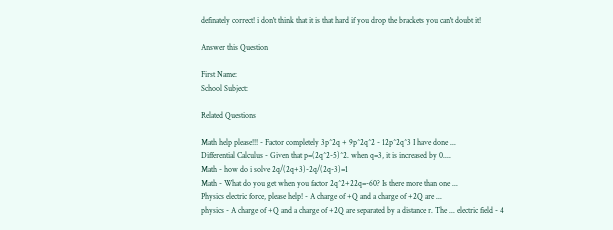definately correct! i don't think that it is that hard if you drop the brackets you can't doubt it!

Answer this Question

First Name:
School Subject:

Related Questions

Math help please!!! - Factor completely 3p^2q + 9p^2q^2 - 12p^2q^3 I have done ...
Differential Calculus - Given that p=(2q^2-5)^2. when q=3, it is increased by 0....
Math - how do i solve 2q/(2q+3)-2q/(2q-3)=1
Math - What do you get when you factor 2q^2+22q=-60? Is there more than one ...
Physics electric force, please help! - A charge of +Q and a charge of +2Q are ...
physics - A charge of +Q and a charge of +2Q are separated by a distance r. The ... electric field - 4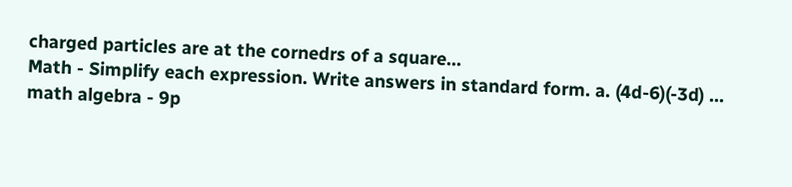charged particles are at the cornedrs of a square...
Math - Simplify each expression. Write answers in standard form. a. (4d-6)(-3d) ...
math algebra - 9p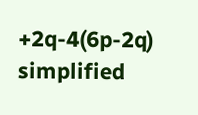+2q-4(6p-2q) simplified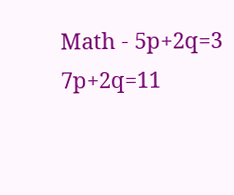Math - 5p+2q=3 7p+2q=11